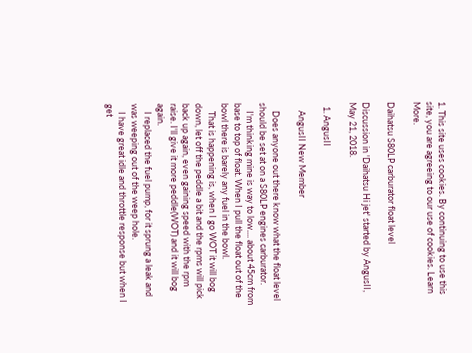1. This site uses cookies. By continuing to use this site, you are agreeing to our use of cookies. Learn More.

Daihatsu S80LP carburator float level

Discussion in 'Daihatsu Hi jet' started by AngusII, May 21, 2018.

  1. AngusII

    AngusII New Member

    Does anyone out there know what the float level should be set at on a S80LP engines carburator.
    I'm thinking mine is way to low.... about 45cm from base to top of float. When I pull the float out of the bowl there is barely any fuel in the bowl.
    That is happening is, when I go WOT it will bog down, let off the peddle a bit and the rpms will pick back up again, even gaining speed with the rpm raise. I'll give it more peddle(WOT) and it will bog again.
    I replaced the fuel pump, for it sprung a leak and was weeping out of the weep hole.
    I have great idle and throttle response but when I get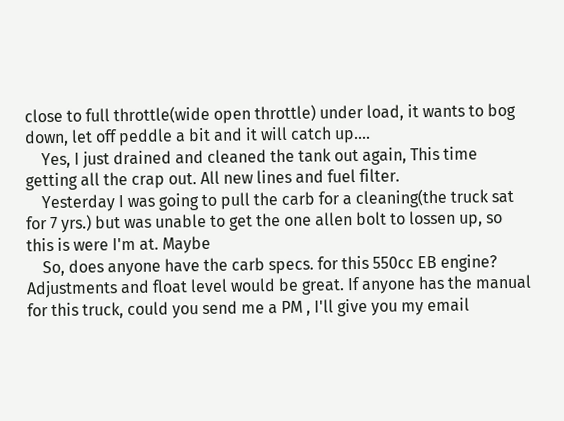close to full throttle(wide open throttle) under load, it wants to bog down, let off peddle a bit and it will catch up....
    Yes, I just drained and cleaned the tank out again, This time getting all the crap out. All new lines and fuel filter.
    Yesterday I was going to pull the carb for a cleaning(the truck sat for 7 yrs.) but was unable to get the one allen bolt to lossen up, so this is were I'm at. Maybe
    So, does anyone have the carb specs. for this 550cc EB engine? Adjustments and float level would be great. If anyone has the manual for this truck, could you send me a PM , I'll give you my email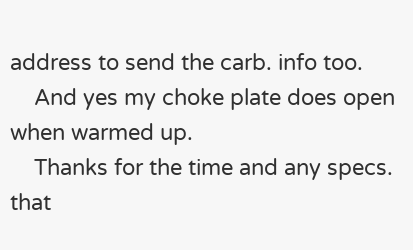address to send the carb. info too.
    And yes my choke plate does open when warmed up.
    Thanks for the time and any specs. that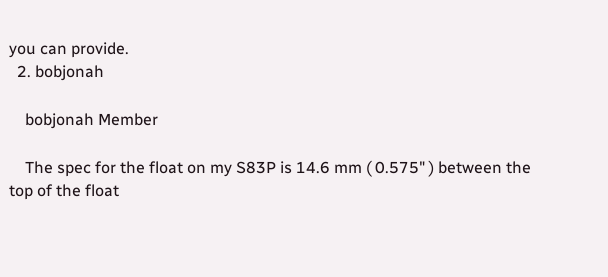you can provide.
  2. bobjonah

    bobjonah Member

    The spec for the float on my S83P is 14.6 mm ( 0.575" ) between the top of the float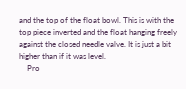and the top of the float bowl. This is with the top piece inverted and the float hanging freely against the closed needle valve. It is just a bit higher than if it was level.
    Pro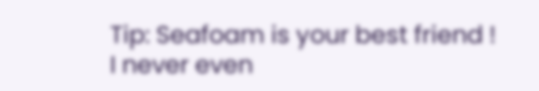Tip: Seafoam is your best friend ! I never even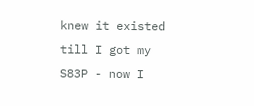knew it existed till I got my S83P - now I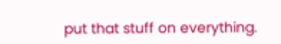put that stuff on everything.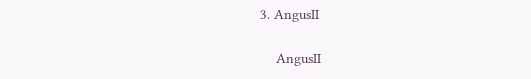3. AngusII

    AngusII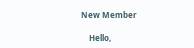New Member

    Hello,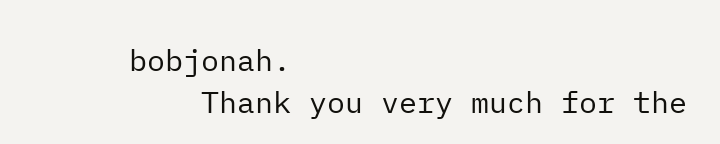bobjonah.
    Thank you very much for the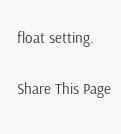float setting.

Share This Page